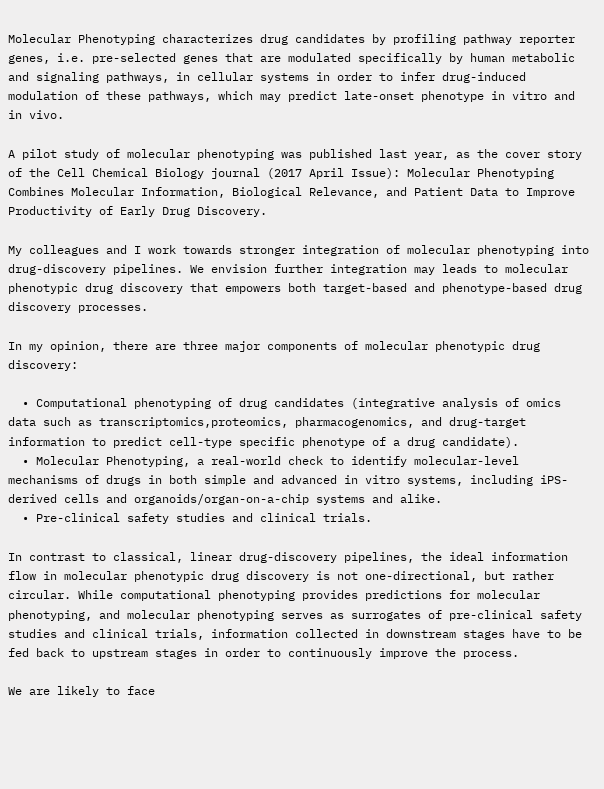Molecular Phenotyping characterizes drug candidates by profiling pathway reporter genes, i.e. pre-selected genes that are modulated specifically by human metabolic and signaling pathways, in cellular systems in order to infer drug-induced modulation of these pathways, which may predict late-onset phenotype in vitro and in vivo.

A pilot study of molecular phenotyping was published last year, as the cover story of the Cell Chemical Biology journal (2017 April Issue): Molecular Phenotyping Combines Molecular Information, Biological Relevance, and Patient Data to Improve Productivity of Early Drug Discovery.

My colleagues and I work towards stronger integration of molecular phenotyping into drug-discovery pipelines. We envision further integration may leads to molecular phenotypic drug discovery that empowers both target-based and phenotype-based drug discovery processes.

In my opinion, there are three major components of molecular phenotypic drug discovery:

  • Computational phenotyping of drug candidates (integrative analysis of omics data such as transcriptomics,proteomics, pharmacogenomics, and drug-target information to predict cell-type specific phenotype of a drug candidate).
  • Molecular Phenotyping, a real-world check to identify molecular-level mechanisms of drugs in both simple and advanced in vitro systems, including iPS-derived cells and organoids/organ-on-a-chip systems and alike.
  • Pre-clinical safety studies and clinical trials.

In contrast to classical, linear drug-discovery pipelines, the ideal information flow in molecular phenotypic drug discovery is not one-directional, but rather circular. While computational phenotyping provides predictions for molecular phenotyping, and molecular phenotyping serves as surrogates of pre-clinical safety studies and clinical trials, information collected in downstream stages have to be fed back to upstream stages in order to continuously improve the process.

We are likely to face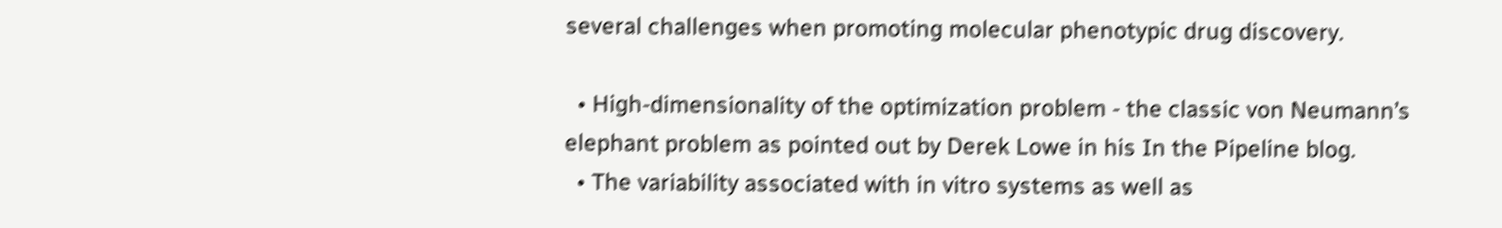several challenges when promoting molecular phenotypic drug discovery.

  • High-dimensionality of the optimization problem - the classic von Neumann’s elephant problem as pointed out by Derek Lowe in his In the Pipeline blog.
  • The variability associated with in vitro systems as well as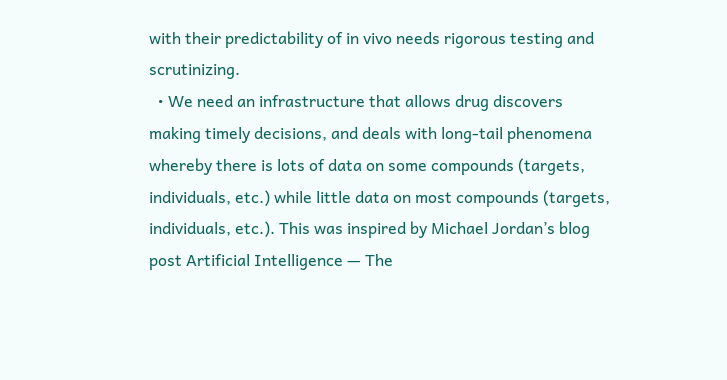with their predictability of in vivo needs rigorous testing and scrutinizing.
  • We need an infrastructure that allows drug discovers making timely decisions, and deals with long-tail phenomena whereby there is lots of data on some compounds (targets, individuals, etc.) while little data on most compounds (targets, individuals, etc.). This was inspired by Michael Jordan’s blog post Artificial Intelligence — The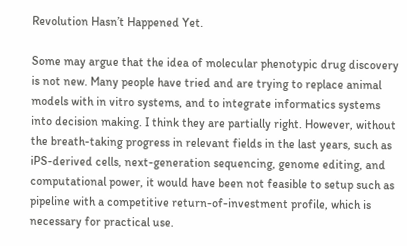Revolution Hasn’t Happened Yet.

Some may argue that the idea of molecular phenotypic drug discovery is not new. Many people have tried and are trying to replace animal models with in vitro systems, and to integrate informatics systems into decision making. I think they are partially right. However, without the breath-taking progress in relevant fields in the last years, such as iPS-derived cells, next-generation sequencing, genome editing, and computational power, it would have been not feasible to setup such as pipeline with a competitive return-of-investment profile, which is necessary for practical use.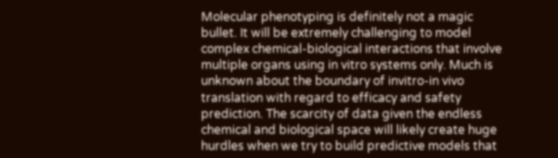Molecular phenotyping is definitely not a magic bullet. It will be extremely challenging to model complex chemical-biological interactions that involve multiple organs using in vitro systems only. Much is unknown about the boundary of invitro-in vivo translation with regard to efficacy and safety prediction. The scarcity of data given the endless chemical and biological space will likely create huge hurdles when we try to build predictive models that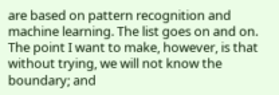are based on pattern recognition and machine learning. The list goes on and on. The point I want to make, however, is that without trying, we will not know the boundary; and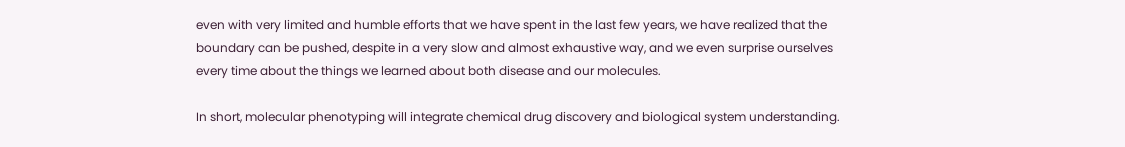even with very limited and humble efforts that we have spent in the last few years, we have realized that the boundary can be pushed, despite in a very slow and almost exhaustive way, and we even surprise ourselves every time about the things we learned about both disease and our molecules.

In short, molecular phenotyping will integrate chemical drug discovery and biological system understanding.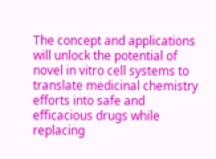The concept and applications will unlock the potential of novel in vitro cell systems to translate medicinal chemistry efforts into safe and efficacious drugs while replacing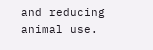and reducing animal use.